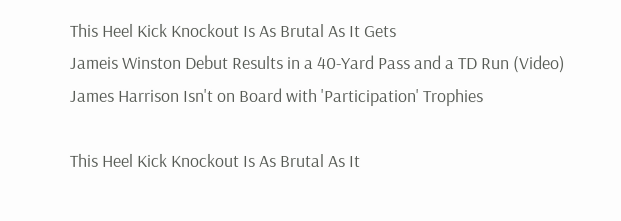This Heel Kick Knockout Is As Brutal As It Gets
Jameis Winston Debut Results in a 40-Yard Pass and a TD Run (Video)
James Harrison Isn't on Board with 'Participation' Trophies

This Heel Kick Knockout Is As Brutal As It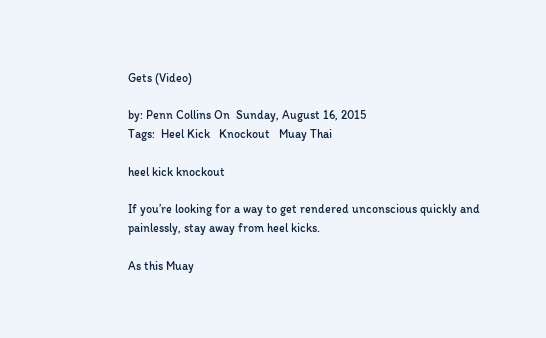Gets (Video)

by: Penn Collins On  Sunday, August 16, 2015
Tags:  Heel Kick   Knockout   Muay Thai

heel kick knockout

If you’re looking for a way to get rendered unconscious quickly and painlessly, stay away from heel kicks.

As this Muay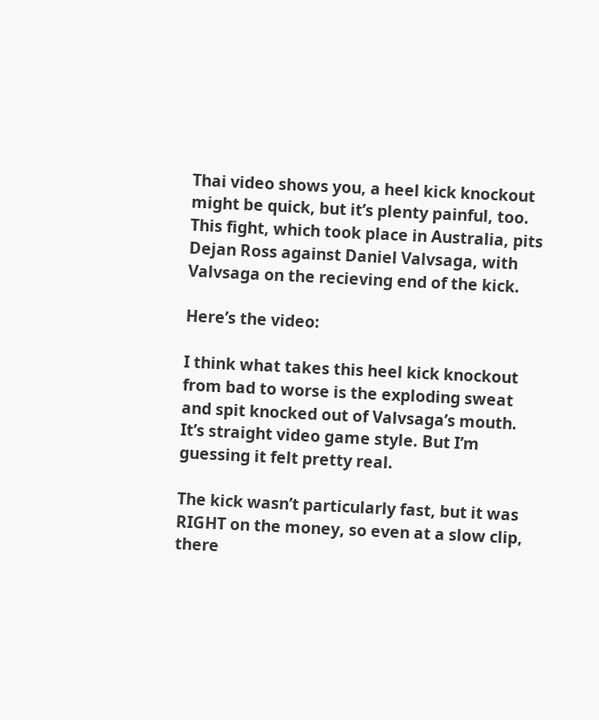Thai video shows you, a heel kick knockout might be quick, but it’s plenty painful, too. This fight, which took place in Australia, pits Dejan Ross against Daniel Valvsaga, with Valvsaga on the recieving end of the kick.

Here’s the video:

I think what takes this heel kick knockout from bad to worse is the exploding sweat and spit knocked out of Valvsaga’s mouth. It’s straight video game style. But I’m guessing it felt pretty real.

The kick wasn’t particularly fast, but it was RIGHT on the money, so even at a slow clip, there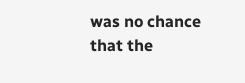was no chance that the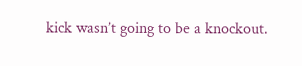kick wasn’t going to be a knockout.